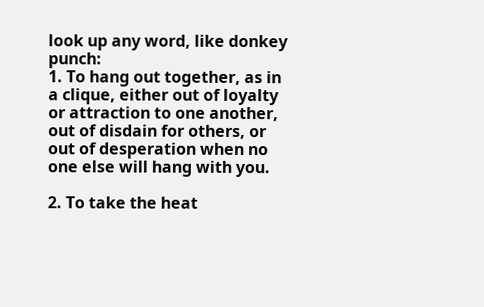look up any word, like donkey punch:
1. To hang out together, as in a clique, either out of loyalty or attraction to one another, out of disdain for others, or out of desperation when no one else will hang with you.

2. To take the heat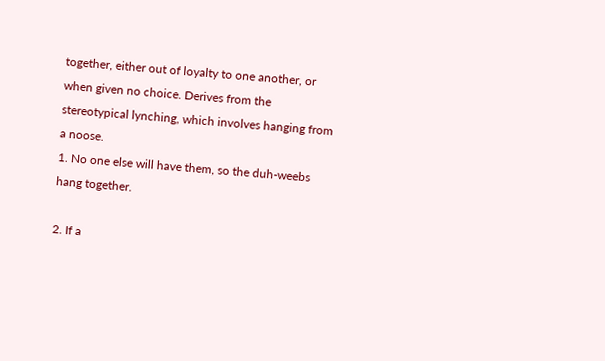together, either out of loyalty to one another, or when given no choice. Derives from the stereotypical lynching, which involves hanging from a noose.
1. No one else will have them, so the duh-weebs hang together.

2. If a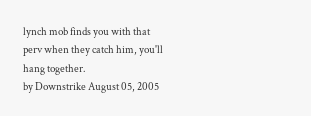lynch mob finds you with that perv when they catch him, you'll hang together.
by Downstrike August 05, 2005